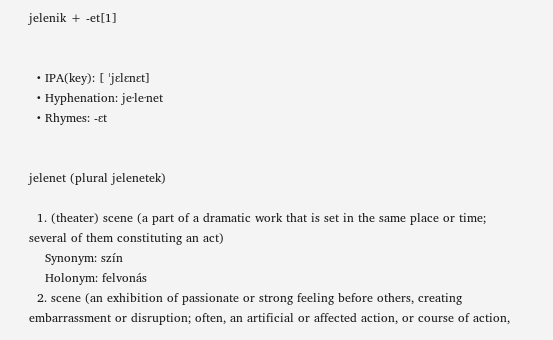jelenik + -et[1]


  • IPA(key): [ ˈjɛlɛnɛt]
  • Hyphenation: je‧le‧net
  • Rhymes: -ɛt


jelenet (plural jelenetek)

  1. (theater) scene (a part of a dramatic work that is set in the same place or time; several of them constituting an act)
    Synonym: szín
    Holonym: felvonás
  2. scene (an exhibition of passionate or strong feeling before others, creating embarrassment or disruption; often, an artificial or affected action, or course of action,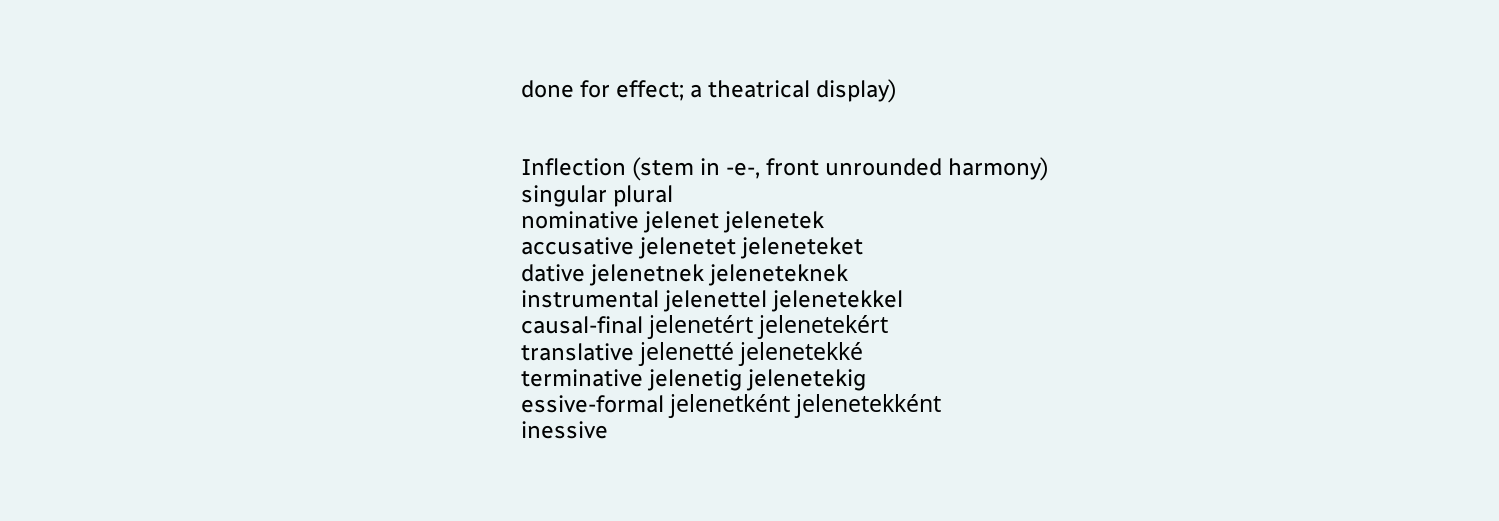done for effect; a theatrical display)


Inflection (stem in -e-, front unrounded harmony)
singular plural
nominative jelenet jelenetek
accusative jelenetet jeleneteket
dative jelenetnek jeleneteknek
instrumental jelenettel jelenetekkel
causal-final jelenetért jelenetekért
translative jelenetté jelenetekké
terminative jelenetig jelenetekig
essive-formal jelenetként jelenetekként
inessive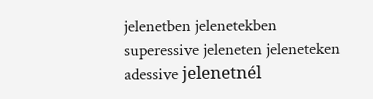jelenetben jelenetekben
superessive jeleneten jeleneteken
adessive jelenetnél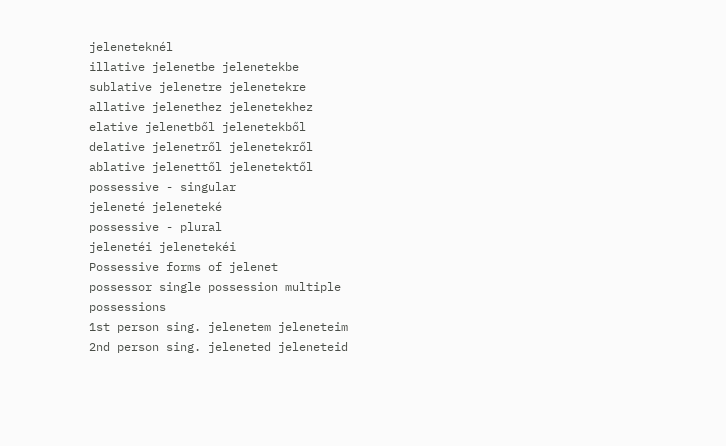jeleneteknél
illative jelenetbe jelenetekbe
sublative jelenetre jelenetekre
allative jelenethez jelenetekhez
elative jelenetből jelenetekből
delative jelenetről jelenetekről
ablative jelenettől jelenetektől
possessive - singular
jeleneté jeleneteké
possessive - plural
jelenetéi jelenetekéi
Possessive forms of jelenet
possessor single possession multiple possessions
1st person sing. jelenetem jeleneteim
2nd person sing. jeleneted jeleneteid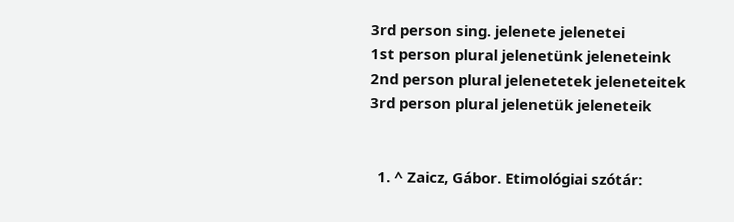3rd person sing. jelenete jelenetei
1st person plural jelenetünk jeleneteink
2nd person plural jelenetetek jeleneteitek
3rd person plural jelenetük jeleneteik


  1. ^ Zaicz, Gábor. Etimológiai szótár: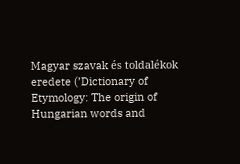Magyar szavak és toldalékok eredete (’Dictionary of Etymology: The origin of Hungarian words and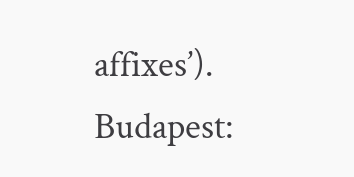affixes’). Budapest: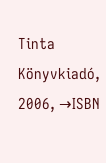Tinta Könyvkiadó, 2006, →ISBN